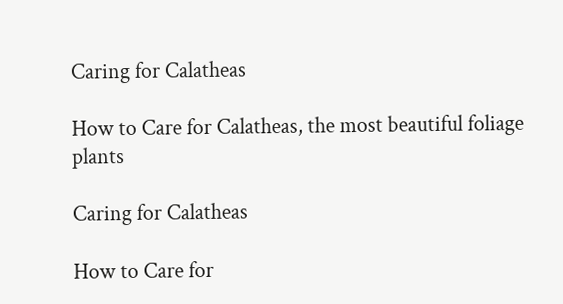Caring for Calatheas

How to Care for Calatheas, the most beautiful foliage plants

Caring for Calatheas

How to Care for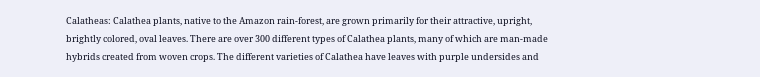Calatheas: Calathea plants, native to the Amazon rain-forest, are grown primarily for their attractive, upright, brightly colored, oval leaves. There are over 300 different types of Calathea plants, many of which are man-made hybrids created from woven crops. The different varieties of Calathea have leaves with purple undersides and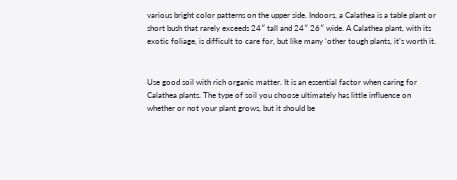various bright color patterns on the upper side. Indoors, a Calathea is a table plant or short bush that rarely exceeds 24″ tall and 24″ 26″ wide. A Calathea plant, with its exotic foliage, is difficult to care for, but like many ‘other tough plants, it’s worth it.


Use good soil with rich organic matter. It is an essential factor when caring for Calathea plants. The type of soil you choose ultimately has little influence on whether or not your plant grows, but it should be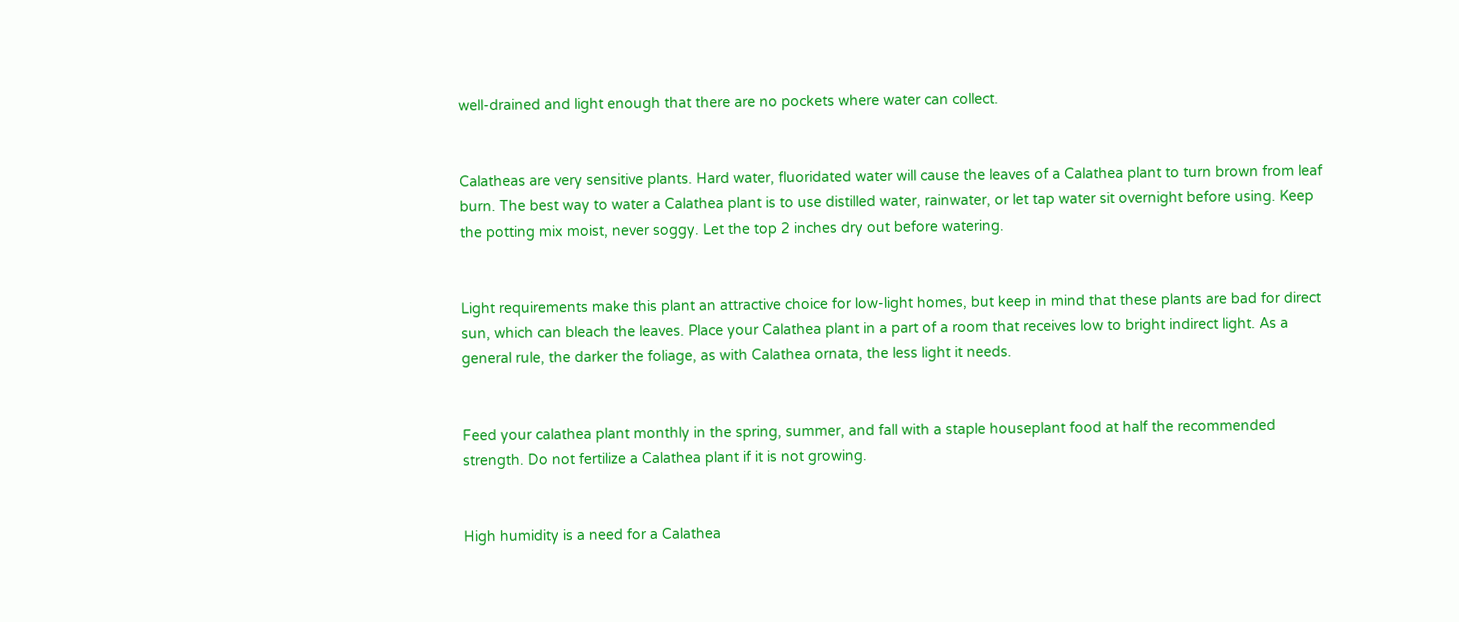well-drained and light enough that there are no pockets where water can collect.


Calatheas are very sensitive plants. Hard water, fluoridated water will cause the leaves of a Calathea plant to turn brown from leaf burn. The best way to water a Calathea plant is to use distilled water, rainwater, or let tap water sit overnight before using. Keep the potting mix moist, never soggy. Let the top 2 inches dry out before watering.


Light requirements make this plant an attractive choice for low-light homes, but keep in mind that these plants are bad for direct sun, which can bleach the leaves. Place your Calathea plant in a part of a room that receives low to bright indirect light. As a general rule, the darker the foliage, as with Calathea ornata, the less light it needs.


Feed your calathea plant monthly in the spring, summer, and fall with a staple houseplant food at half the recommended strength. Do not fertilize a Calathea plant if it is not growing.


High humidity is a need for a Calathea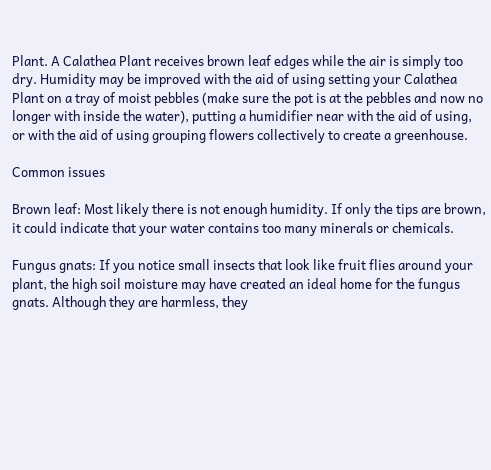Plant. A Calathea Plant receives brown leaf edges while the air is simply too dry. Humidity may be improved with the aid of using setting your Calathea Plant on a tray of moist pebbles (make sure the pot is at the pebbles and now no longer with inside the water), putting a humidifier near with the aid of using, or with the aid of using grouping flowers collectively to create a greenhouse.

Common issues

Brown leaf: Most likely there is not enough humidity. If only the tips are brown, it could indicate that your water contains too many minerals or chemicals.

Fungus gnats: If you notice small insects that look like fruit flies around your plant, the high soil moisture may have created an ideal home for the fungus gnats. Although they are harmless, they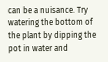can be a nuisance. Try watering the bottom of the plant by dipping the pot in water and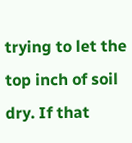trying to let the top inch of soil dry. If that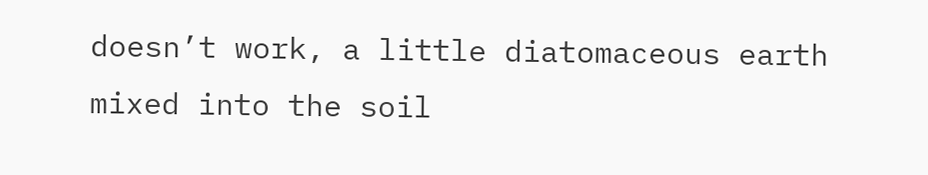doesn’t work, a little diatomaceous earth mixed into the soil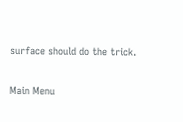surface should do the trick.

Main Menu